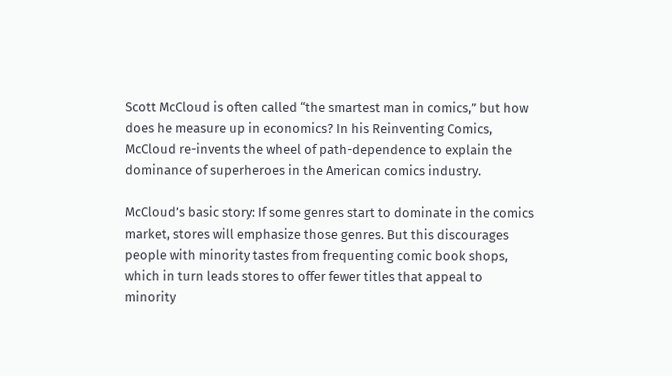Scott McCloud is often called “the smartest man in comics,” but how does he measure up in economics? In his Reinventing Comics, McCloud re-invents the wheel of path-dependence to explain the dominance of superheroes in the American comics industry.

McCloud’s basic story: If some genres start to dominate in the comics market, stores will emphasize those genres. But this discourages people with minority tastes from frequenting comic book shops, which in turn leads stores to offer fewer titles that appeal to minority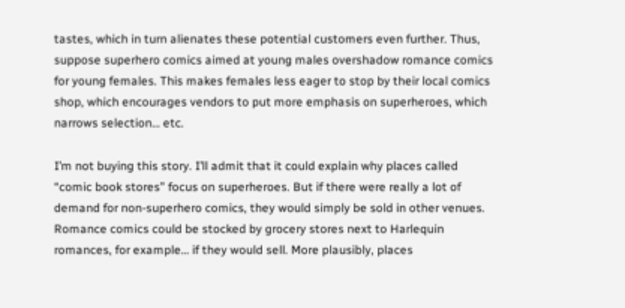tastes, which in turn alienates these potential customers even further. Thus, suppose superhero comics aimed at young males overshadow romance comics for young females. This makes females less eager to stop by their local comics shop, which encourages vendors to put more emphasis on superheroes, which narrows selection… etc.

I’m not buying this story. I’ll admit that it could explain why places called “comic book stores” focus on superheroes. But if there were really a lot of demand for non-superhero comics, they would simply be sold in other venues. Romance comics could be stocked by grocery stores next to Harlequin romances, for example… if they would sell. More plausibly, places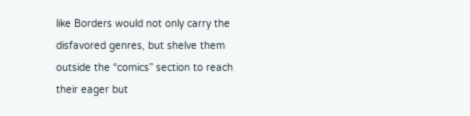like Borders would not only carry the disfavored genres, but shelve them outside the “comics” section to reach their eager but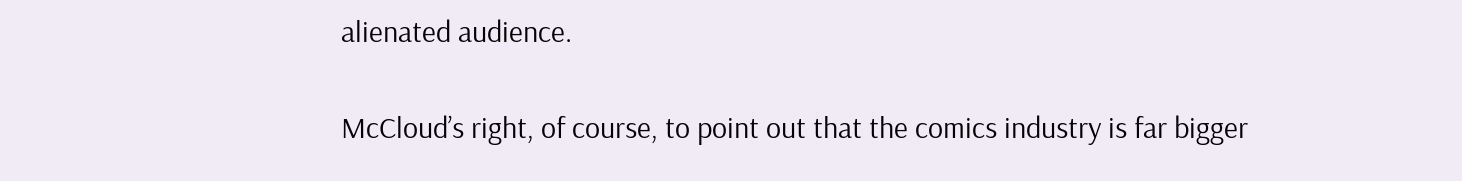alienated audience.

McCloud’s right, of course, to point out that the comics industry is far bigger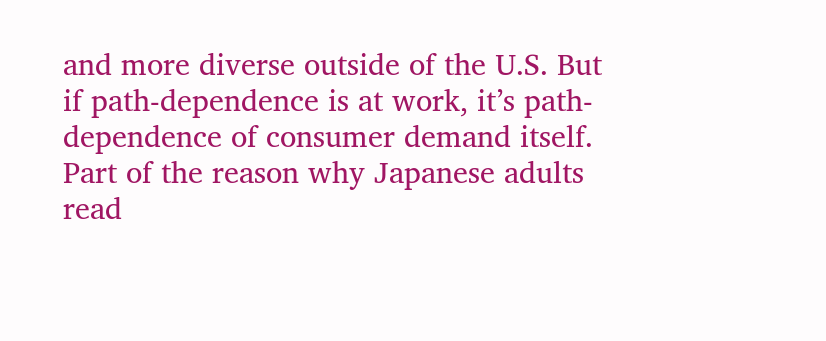and more diverse outside of the U.S. But if path-dependence is at work, it’s path-dependence of consumer demand itself. Part of the reason why Japanese adults read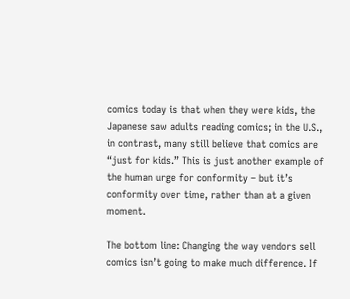comics today is that when they were kids, the Japanese saw adults reading comics; in the U.S., in contrast, many still believe that comics are “just for kids.” This is just another example of the human urge for conformity – but it’s conformity over time, rather than at a given moment.

The bottom line: Changing the way vendors sell comics isn’t going to make much difference. If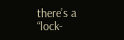there’s a “lock-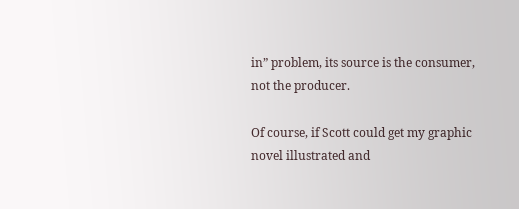in” problem, its source is the consumer, not the producer.

Of course, if Scott could get my graphic novel illustrated and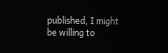published, I might be willing to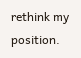rethink my position.